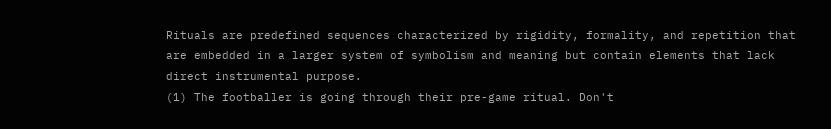Rituals are predefined sequences characterized by rigidity, formality, and repetition that are embedded in a larger system of symbolism and meaning but contain elements that lack direct instrumental purpose.
(1) The footballer is going through their pre-game ritual. Don't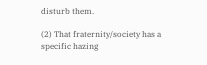disturb them.

(2) That fraternity/society has a specific hazing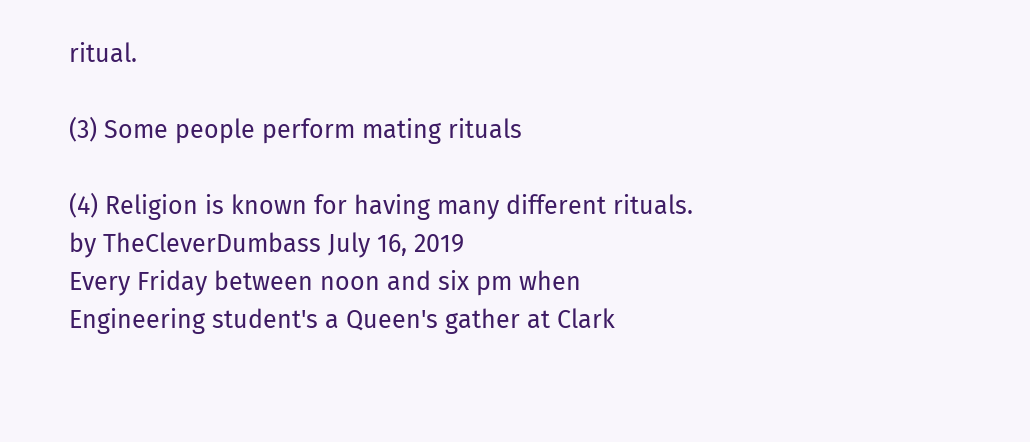ritual.

(3) Some people perform mating rituals

(4) Religion is known for having many different rituals.
by TheCleverDumbass July 16, 2019
Every Friday between noon and six pm when Engineering student's a Queen's gather at Clark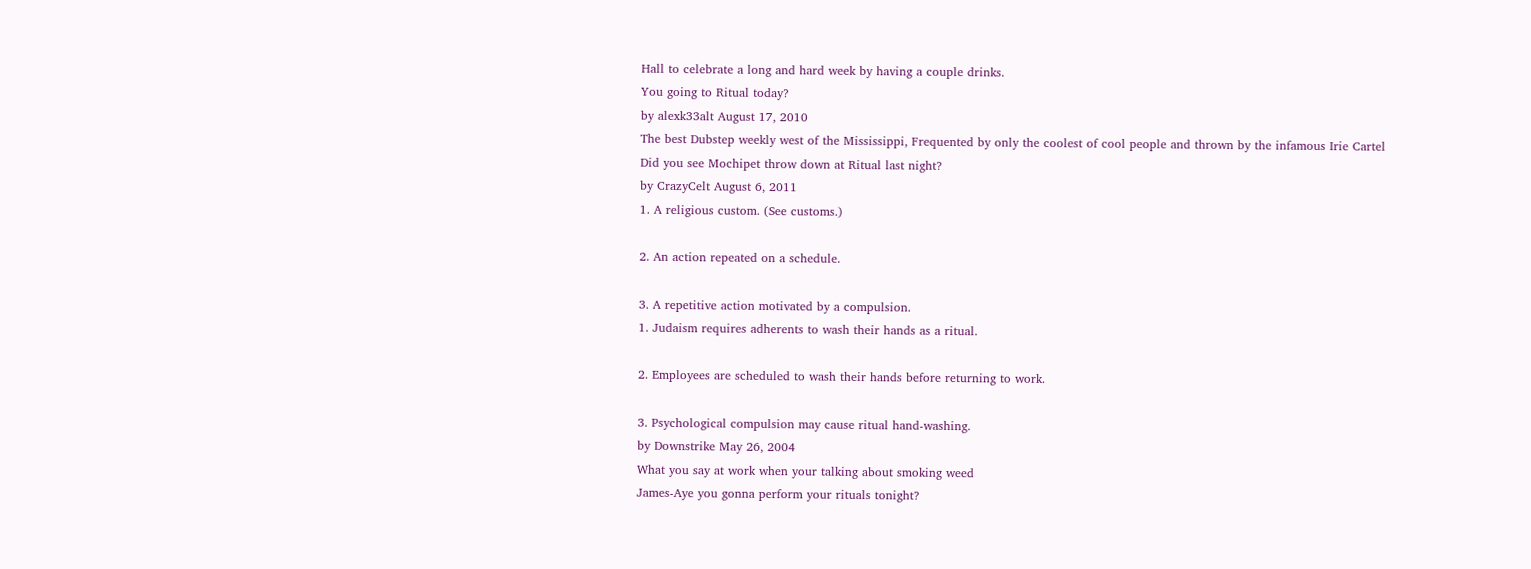Hall to celebrate a long and hard week by having a couple drinks.
You going to Ritual today?
by alexk33alt August 17, 2010
The best Dubstep weekly west of the Mississippi, Frequented by only the coolest of cool people and thrown by the infamous Irie Cartel
Did you see Mochipet throw down at Ritual last night?
by CrazyCelt August 6, 2011
1. A religious custom. (See customs.)

2. An action repeated on a schedule.

3. A repetitive action motivated by a compulsion.
1. Judaism requires adherents to wash their hands as a ritual.

2. Employees are scheduled to wash their hands before returning to work.

3. Psychological compulsion may cause ritual hand-washing.
by Downstrike May 26, 2004
What you say at work when your talking about smoking weed
James-Aye you gonna perform your rituals tonight?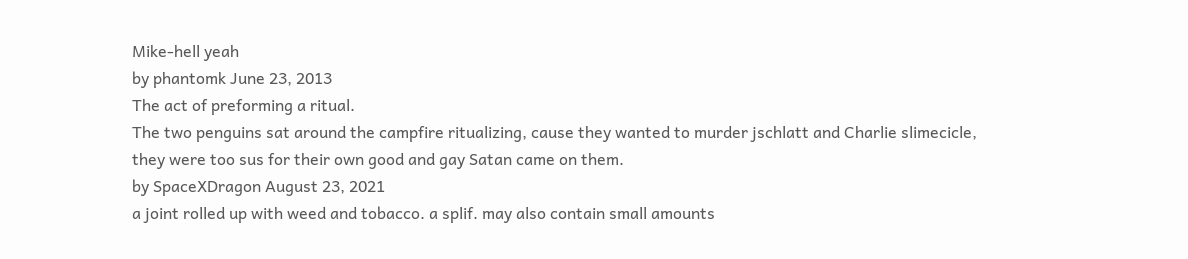Mike-hell yeah
by phantomk June 23, 2013
The act of preforming a ritual.
The two penguins sat around the campfire ritualizing, cause they wanted to murder jschlatt and Charlie slimecicle, they were too sus for their own good and gay Satan came on them.
by SpaceXDragon August 23, 2021
a joint rolled up with weed and tobacco. a splif. may also contain small amounts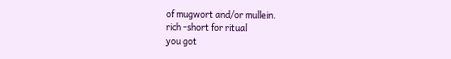of mugwort and/or mullein.
rich -short for ritual
you got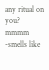any ritual on you?
mmmm -smells like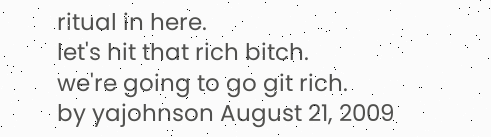ritual in here.
let's hit that rich bitch.
we're going to go git rich.
by yajohnson August 21, 2009